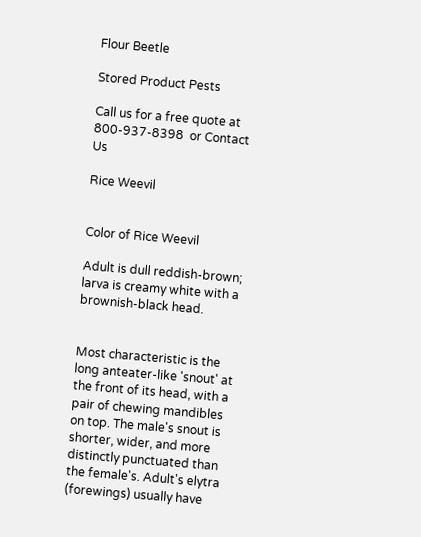Flour Beetle

Stored Product Pests

Call us for a free quote at 800-937-8398  or Contact Us

Rice Weevil


Color of Rice Weevil

Adult is dull reddish-brown; larva is creamy white with a brownish-black head.


Most characteristic is the long anteater-like 'snout' at the front of its head, with a pair of chewing mandibles on top. The male's snout is shorter, wider, and more distinctly punctuated than the female's. Adult's elytra (forewings) usually have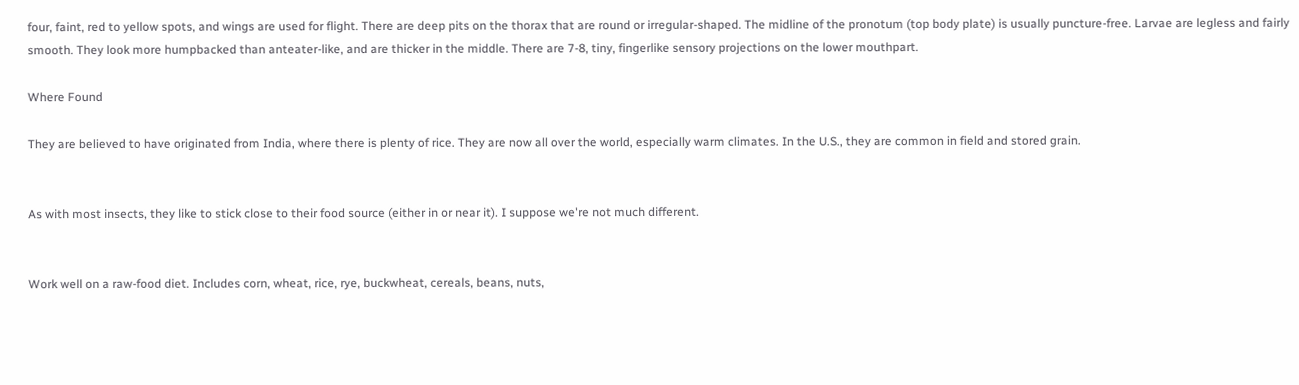four, faint, red to yellow spots, and wings are used for flight. There are deep pits on the thorax that are round or irregular-shaped. The midline of the pronotum (top body plate) is usually puncture-free. Larvae are legless and fairly smooth. They look more humpbacked than anteater-like, and are thicker in the middle. There are 7-8, tiny, fingerlike sensory projections on the lower mouthpart.

Where Found

They are believed to have originated from India, where there is plenty of rice. They are now all over the world, especially warm climates. In the U.S., they are common in field and stored grain.


As with most insects, they like to stick close to their food source (either in or near it). I suppose we're not much different.


Work well on a raw-food diet. Includes corn, wheat, rice, rye, buckwheat, cereals, beans, nuts,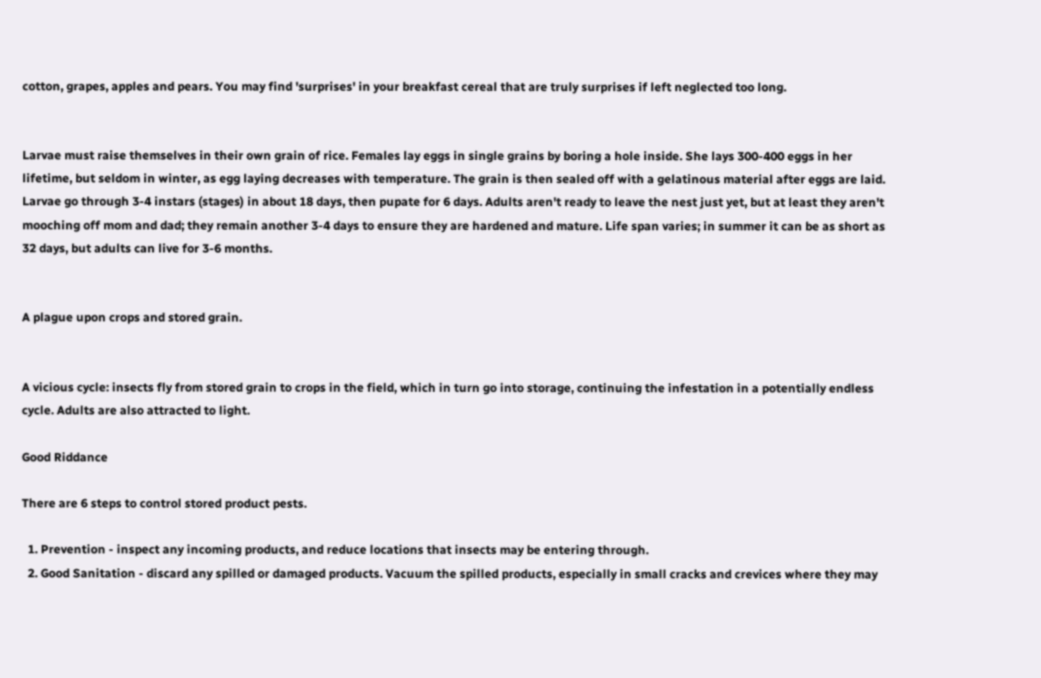cotton, grapes, apples and pears. You may find 'surprises' in your breakfast cereal that are truly surprises if left neglected too long.


Larvae must raise themselves in their own grain of rice. Females lay eggs in single grains by boring a hole inside. She lays 300-400 eggs in her lifetime, but seldom in winter, as egg laying decreases with temperature. The grain is then sealed off with a gelatinous material after eggs are laid. Larvae go through 3-4 instars (stages) in about 18 days, then pupate for 6 days. Adults aren't ready to leave the nest just yet, but at least they aren't mooching off mom and dad; they remain another 3-4 days to ensure they are hardened and mature. Life span varies; in summer it can be as short as 32 days, but adults can live for 3-6 months.


A plague upon crops and stored grain.


A vicious cycle: insects fly from stored grain to crops in the field, which in turn go into storage, continuing the infestation in a potentially endless cycle. Adults are also attracted to light.

Good Riddance

There are 6 steps to control stored product pests.

  1. Prevention - inspect any incoming products, and reduce locations that insects may be entering through.
  2. Good Sanitation - discard any spilled or damaged products. Vacuum the spilled products, especially in small cracks and crevices where they may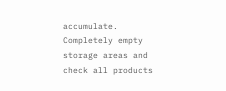accumulate. Completely empty storage areas and check all products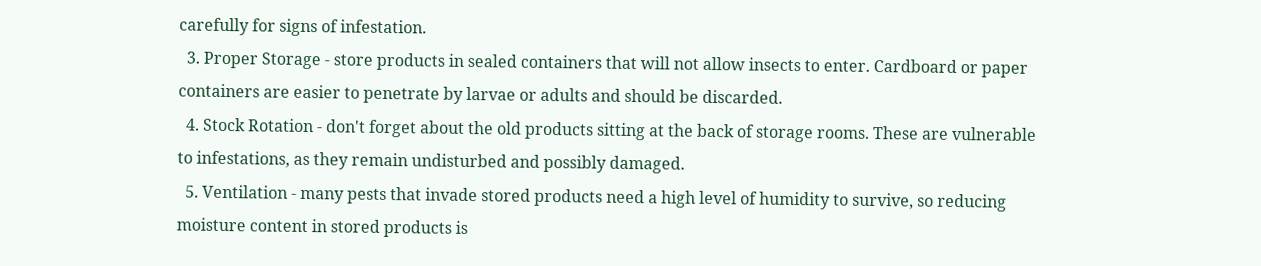carefully for signs of infestation.
  3. Proper Storage - store products in sealed containers that will not allow insects to enter. Cardboard or paper containers are easier to penetrate by larvae or adults and should be discarded.
  4. Stock Rotation - don't forget about the old products sitting at the back of storage rooms. These are vulnerable to infestations, as they remain undisturbed and possibly damaged.
  5. Ventilation - many pests that invade stored products need a high level of humidity to survive, so reducing moisture content in stored products is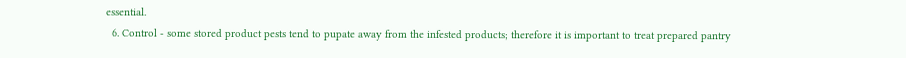essential.
  6. Control - some stored product pests tend to pupate away from the infested products; therefore it is important to treat prepared pantry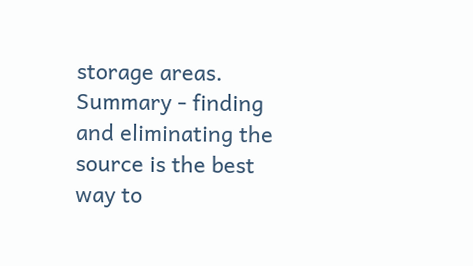storage areas. Summary - finding and eliminating the source is the best way to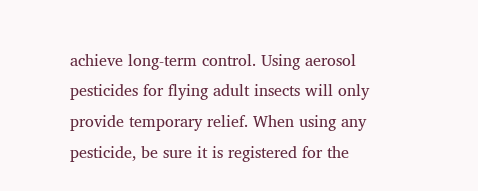achieve long-term control. Using aerosol pesticides for flying adult insects will only provide temporary relief. When using any pesticide, be sure it is registered for the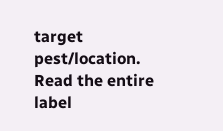target pest/location. Read the entire label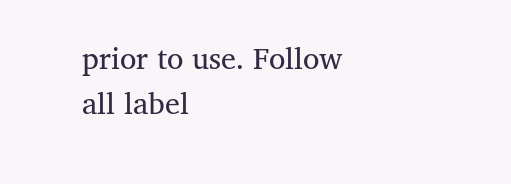prior to use. Follow all label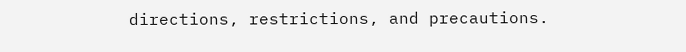directions, restrictions, and precautions.